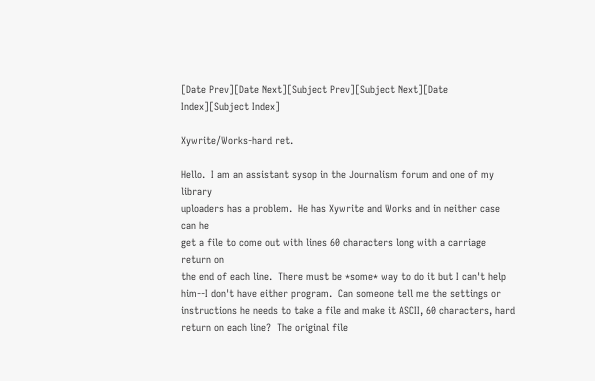[Date Prev][Date Next][Subject Prev][Subject Next][Date Index][Subject Index]

Xywrite/Works-hard ret.

Hello.  I am an assistant sysop in the Journalism forum and one of my library
uploaders has a problem.  He has Xywrite and Works and in neither case can he
get a file to come out with lines 60 characters long with a carriage return on
the end of each line.  There must be *some* way to do it but I can't help
him--I don't have either program.  Can someone tell me the settings or
instructions he needs to take a file and make it ASCII, 60 characters, hard
return on each line?  The original file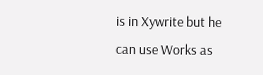is in Xywrite but he can use Works as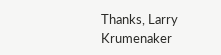Thanks, Larry Krumenaker